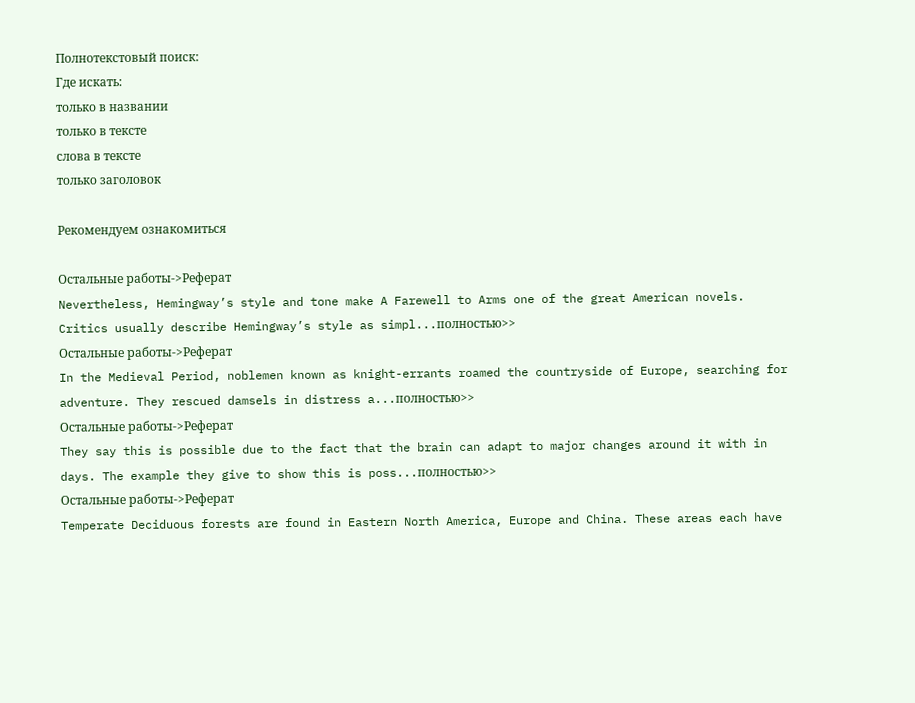Полнотекстовый поиск:
Где искать:
только в названии
только в тексте
слова в тексте
только заголовок

Рекомендуем ознакомиться

Остальные работы->Реферат
Nevertheless, Hemingway’s style and tone make A Farewell to Arms one of the great American novels. Critics usually describe Hemingway’s style as simpl...полностью>>
Остальные работы->Реферат
In the Medieval Period, noblemen known as knight-errants roamed the countryside of Europe, searching for adventure. They rescued damsels in distress a...полностью>>
Остальные работы->Реферат
They say this is possible due to the fact that the brain can adapt to major changes around it with in days. The example they give to show this is poss...полностью>>
Остальные работы->Реферат
Temperate Deciduous forests are found in Eastern North America, Europe and China. These areas each have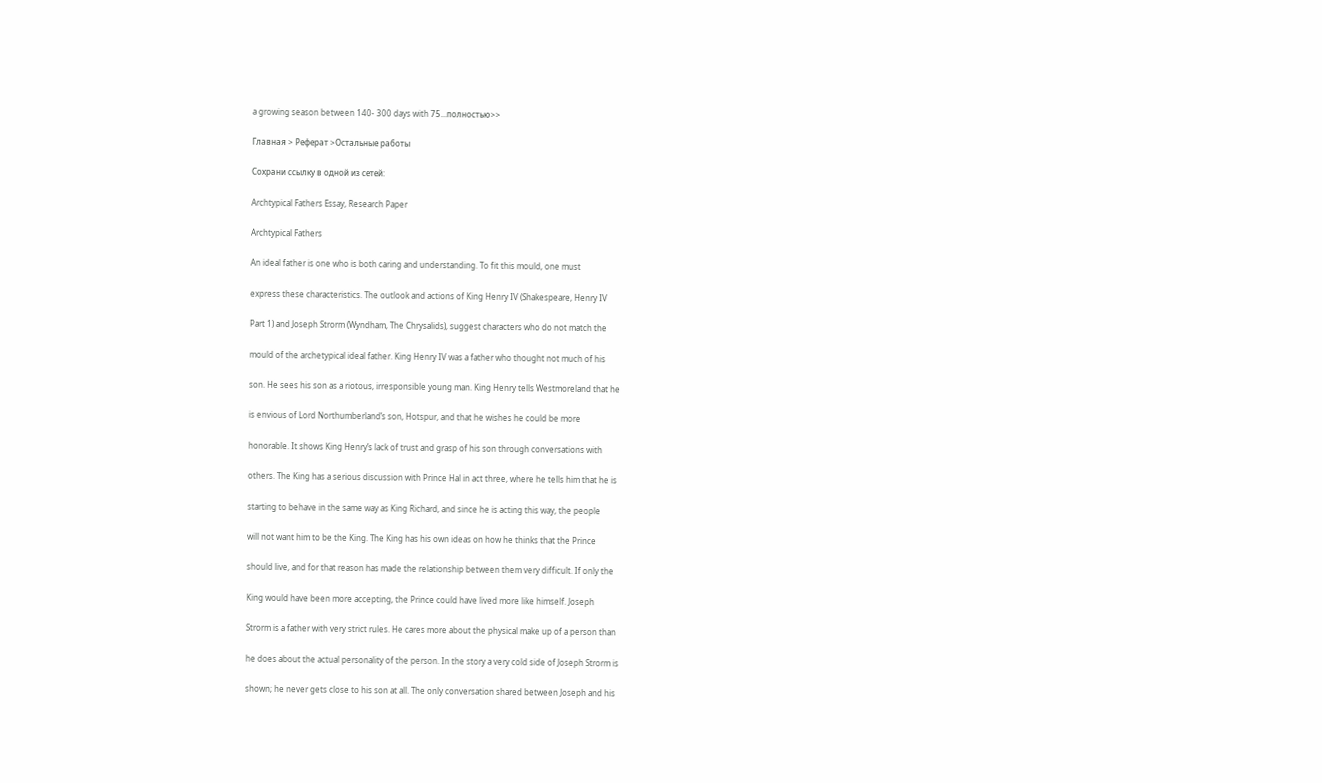a growing season between 140- 300 days with 75...полностью>>

Главная > Реферат >Остальные работы

Сохрани ссылку в одной из сетей:

Archtypical Fathers Essay, Research Paper

Archtypical Fathers

An ideal father is one who is both caring and understanding. To fit this mould, one must

express these characteristics. The outlook and actions of King Henry IV (Shakespeare, Henry IV

Part 1) and Joseph Strorm (Wyndham, The Chrysalids), suggest characters who do not match the

mould of the archetypical ideal father. King Henry IV was a father who thought not much of his

son. He sees his son as a riotous, irresponsible young man. King Henry tells Westmoreland that he

is envious of Lord Northumberland’s son, Hotspur, and that he wishes he could be more

honorable. It shows King Henry’s lack of trust and grasp of his son through conversations with

others. The King has a serious discussion with Prince Hal in act three, where he tells him that he is

starting to behave in the same way as King Richard, and since he is acting this way, the people

will not want him to be the King. The King has his own ideas on how he thinks that the Prince

should live, and for that reason has made the relationship between them very difficult. If only the

King would have been more accepting, the Prince could have lived more like himself. Joseph

Strorm is a father with very strict rules. He cares more about the physical make up of a person than

he does about the actual personality of the person. In the story a very cold side of Joseph Strorm is

shown; he never gets close to his son at all. The only conversation shared between Joseph and his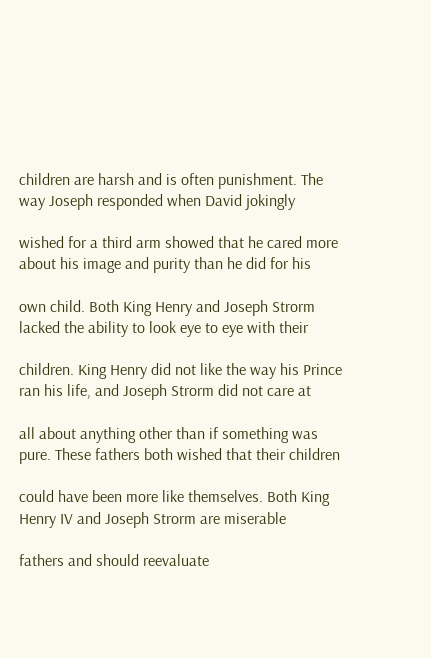children are harsh and is often punishment. The way Joseph responded when David jokingly

wished for a third arm showed that he cared more about his image and purity than he did for his

own child. Both King Henry and Joseph Strorm lacked the ability to look eye to eye with their

children. King Henry did not like the way his Prince ran his life, and Joseph Strorm did not care at

all about anything other than if something was pure. These fathers both wished that their children

could have been more like themselves. Both King Henry IV and Joseph Strorm are miserable

fathers and should reevaluate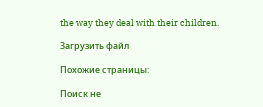the way they deal with their children.

Загрузить файл

Похожие страницы:

Поиск не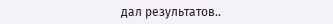дал результатов..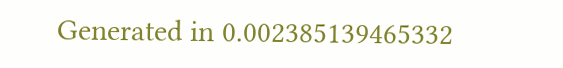Generated in 0.002385139465332